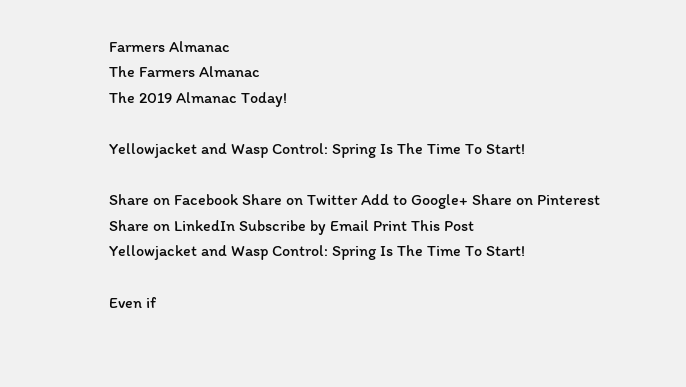Farmers Almanac
The Farmers Almanac
The 2019 Almanac Today!

Yellowjacket and Wasp Control: Spring Is The Time To Start!

Share on Facebook Share on Twitter Add to Google+ Share on Pinterest Share on LinkedIn Subscribe by Email Print This Post
Yellowjacket and Wasp Control: Spring Is The Time To Start!

Even if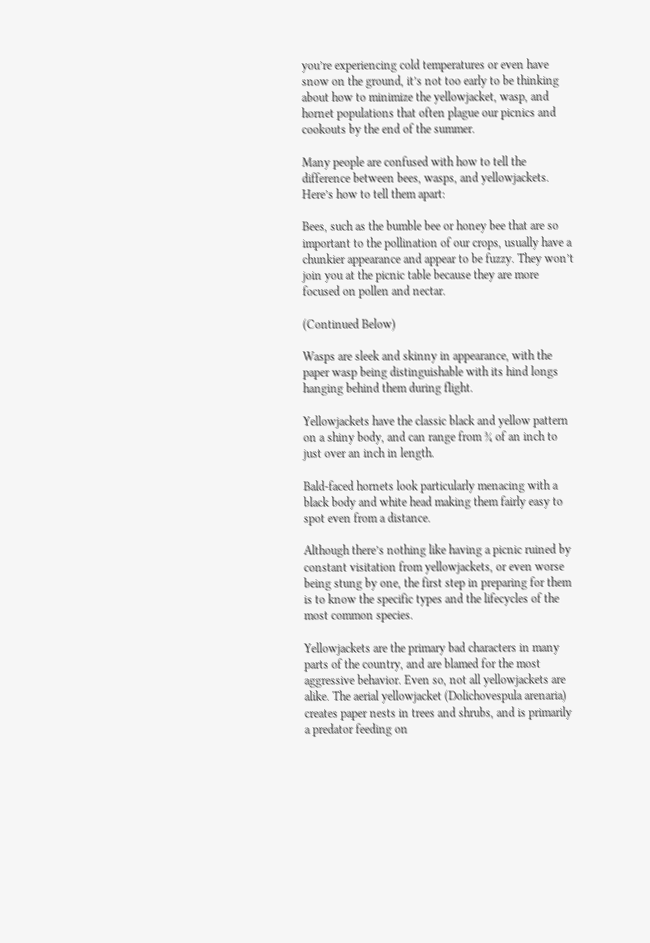you’re experiencing cold temperatures or even have snow on the ground, it’s not too early to be thinking about how to minimize the yellowjacket, wasp, and hornet populations that often plague our picnics and cookouts by the end of the summer.

Many people are confused with how to tell the difference between bees, wasps, and yellowjackets. Here’s how to tell them apart:

Bees, such as the bumble bee or honey bee that are so important to the pollination of our crops, usually have a chunkier appearance and appear to be fuzzy. They won’t join you at the picnic table because they are more focused on pollen and nectar.

(Continued Below)

Wasps are sleek and skinny in appearance, with the paper wasp being distinguishable with its hind longs hanging behind them during flight.

Yellowjackets have the classic black and yellow pattern on a shiny body, and can range from ¾ of an inch to just over an inch in length.

Bald-faced hornets look particularly menacing with a black body and white head making them fairly easy to spot even from a distance.

Although there’s nothing like having a picnic ruined by constant visitation from yellowjackets, or even worse being stung by one, the first step in preparing for them is to know the specific types and the lifecycles of the most common species.

Yellowjackets are the primary bad characters in many parts of the country, and are blamed for the most aggressive behavior. Even so, not all yellowjackets are alike. The aerial yellowjacket (Dolichovespula arenaria) creates paper nests in trees and shrubs, and is primarily a predator feeding on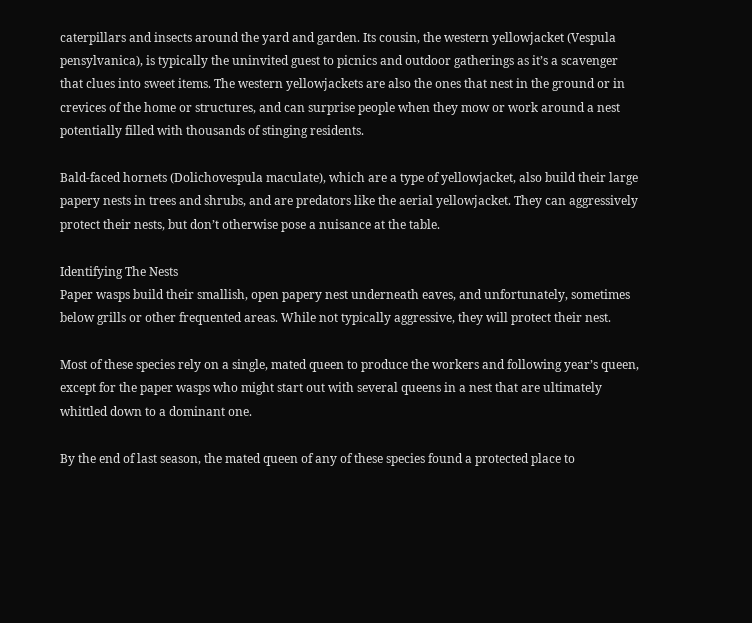caterpillars and insects around the yard and garden. Its cousin, the western yellowjacket (Vespula pensylvanica), is typically the uninvited guest to picnics and outdoor gatherings as it’s a scavenger that clues into sweet items. The western yellowjackets are also the ones that nest in the ground or in crevices of the home or structures, and can surprise people when they mow or work around a nest potentially filled with thousands of stinging residents.

Bald-faced hornets (Dolichovespula maculate), which are a type of yellowjacket, also build their large papery nests in trees and shrubs, and are predators like the aerial yellowjacket. They can aggressively protect their nests, but don’t otherwise pose a nuisance at the table.

Identifying The Nests
Paper wasps build their smallish, open papery nest underneath eaves, and unfortunately, sometimes below grills or other frequented areas. While not typically aggressive, they will protect their nest.

Most of these species rely on a single, mated queen to produce the workers and following year’s queen, except for the paper wasps who might start out with several queens in a nest that are ultimately whittled down to a dominant one.

By the end of last season, the mated queen of any of these species found a protected place to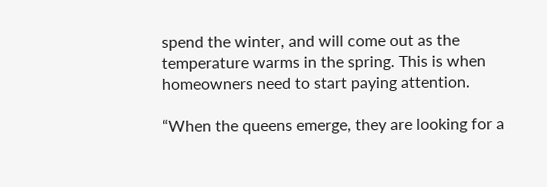spend the winter, and will come out as the temperature warms in the spring. This is when homeowners need to start paying attention.

“When the queens emerge, they are looking for a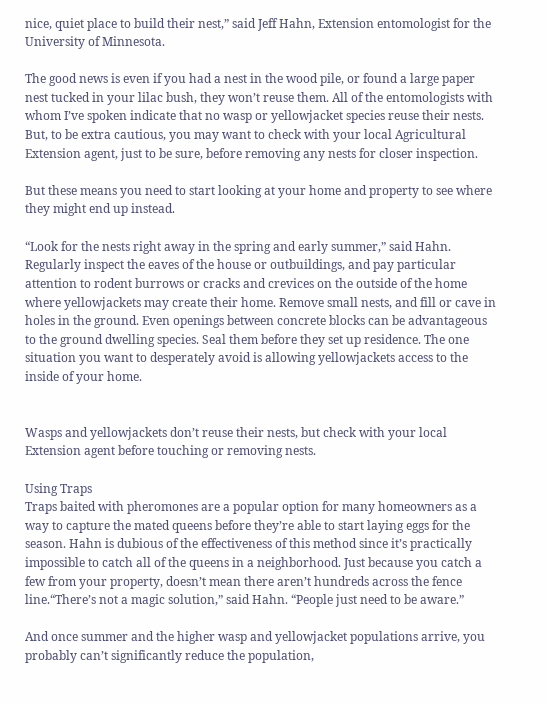nice, quiet place to build their nest,” said Jeff Hahn, Extension entomologist for the University of Minnesota.

The good news is even if you had a nest in the wood pile, or found a large paper nest tucked in your lilac bush, they won’t reuse them. All of the entomologists with whom I’ve spoken indicate that no wasp or yellowjacket species reuse their nests. But, to be extra cautious, you may want to check with your local Agricultural Extension agent, just to be sure, before removing any nests for closer inspection.

But these means you need to start looking at your home and property to see where they might end up instead.

“Look for the nests right away in the spring and early summer,” said Hahn. Regularly inspect the eaves of the house or outbuildings, and pay particular attention to rodent burrows or cracks and crevices on the outside of the home where yellowjackets may create their home. Remove small nests, and fill or cave in holes in the ground. Even openings between concrete blocks can be advantageous to the ground dwelling species. Seal them before they set up residence. The one situation you want to desperately avoid is allowing yellowjackets access to the inside of your home.


Wasps and yellowjackets don’t reuse their nests, but check with your local Extension agent before touching or removing nests.

Using Traps
Traps baited with pheromones are a popular option for many homeowners as a way to capture the mated queens before they’re able to start laying eggs for the season. Hahn is dubious of the effectiveness of this method since it’s practically impossible to catch all of the queens in a neighborhood. Just because you catch a few from your property, doesn’t mean there aren’t hundreds across the fence line.“There’s not a magic solution,” said Hahn. “People just need to be aware.”

And once summer and the higher wasp and yellowjacket populations arrive, you probably can’t significantly reduce the population,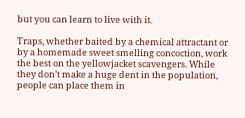but you can learn to live with it.

Traps, whether baited by a chemical attractant or by a homemade sweet smelling concoction, work the best on the yellowjacket scavengers. While they don’t make a huge dent in the population, people can place them in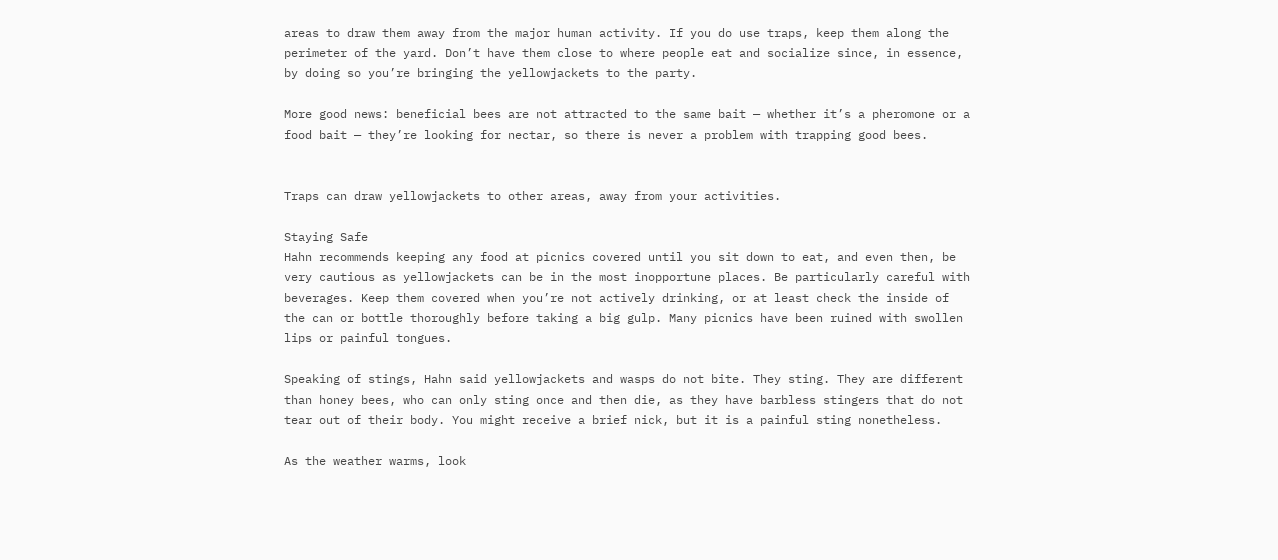areas to draw them away from the major human activity. If you do use traps, keep them along the perimeter of the yard. Don’t have them close to where people eat and socialize since, in essence, by doing so you’re bringing the yellowjackets to the party.

More good news: beneficial bees are not attracted to the same bait — whether it’s a pheromone or a food bait — they’re looking for nectar, so there is never a problem with trapping good bees.


Traps can draw yellowjackets to other areas, away from your activities.

Staying Safe
Hahn recommends keeping any food at picnics covered until you sit down to eat, and even then, be very cautious as yellowjackets can be in the most inopportune places. Be particularly careful with beverages. Keep them covered when you’re not actively drinking, or at least check the inside of the can or bottle thoroughly before taking a big gulp. Many picnics have been ruined with swollen lips or painful tongues.

Speaking of stings, Hahn said yellowjackets and wasps do not bite. They sting. They are different than honey bees, who can only sting once and then die, as they have barbless stingers that do not tear out of their body. You might receive a brief nick, but it is a painful sting nonetheless.

As the weather warms, look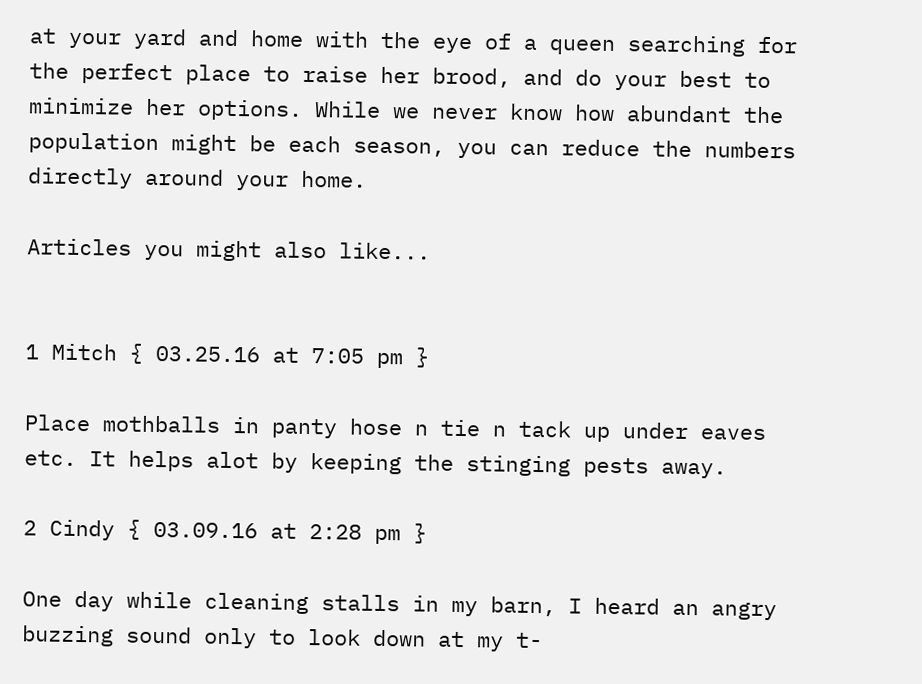at your yard and home with the eye of a queen searching for the perfect place to raise her brood, and do your best to minimize her options. While we never know how abundant the population might be each season, you can reduce the numbers directly around your home.

Articles you might also like...


1 Mitch { 03.25.16 at 7:05 pm }

Place mothballs in panty hose n tie n tack up under eaves etc. It helps alot by keeping the stinging pests away.

2 Cindy { 03.09.16 at 2:28 pm }

One day while cleaning stalls in my barn, I heard an angry buzzing sound only to look down at my t-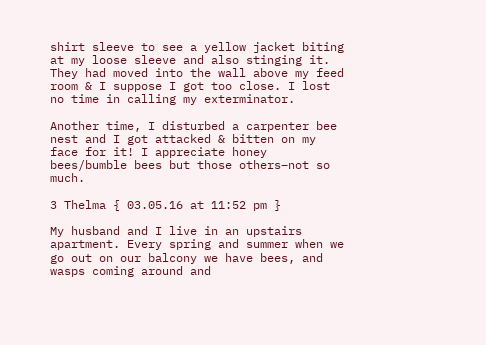shirt sleeve to see a yellow jacket biting at my loose sleeve and also stinging it. They had moved into the wall above my feed room & I suppose I got too close. I lost no time in calling my exterminator.

Another time, I disturbed a carpenter bee nest and I got attacked & bitten on my face for it! I appreciate honey bees/bumble bees but those others–not so much.

3 Thelma { 03.05.16 at 11:52 pm }

My husband and I live in an upstairs apartment. Every spring and summer when we go out on our balcony we have bees, and wasps coming around and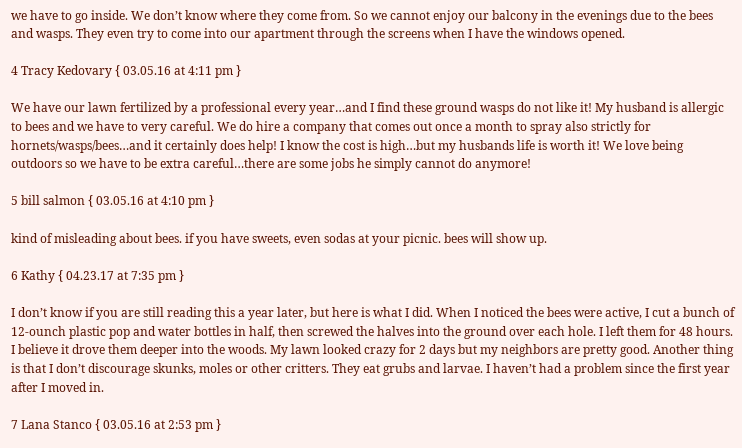we have to go inside. We don’t know where they come from. So we cannot enjoy our balcony in the evenings due to the bees and wasps. They even try to come into our apartment through the screens when I have the windows opened.

4 Tracy Kedovary { 03.05.16 at 4:11 pm }

We have our lawn fertilized by a professional every year…and I find these ground wasps do not like it! My husband is allergic to bees and we have to very careful. We do hire a company that comes out once a month to spray also strictly for hornets/wasps/bees…and it certainly does help! I know the cost is high…but my husbands life is worth it! We love being outdoors so we have to be extra careful…there are some jobs he simply cannot do anymore!

5 bill salmon { 03.05.16 at 4:10 pm }

kind of misleading about bees. if you have sweets, even sodas at your picnic. bees will show up.

6 Kathy { 04.23.17 at 7:35 pm }

I don’t know if you are still reading this a year later, but here is what I did. When I noticed the bees were active, I cut a bunch of 12-ounch plastic pop and water bottles in half, then screwed the halves into the ground over each hole. I left them for 48 hours. I believe it drove them deeper into the woods. My lawn looked crazy for 2 days but my neighbors are pretty good. Another thing is that I don’t discourage skunks, moles or other critters. They eat grubs and larvae. I haven’t had a problem since the first year after I moved in.

7 Lana Stanco { 03.05.16 at 2:53 pm }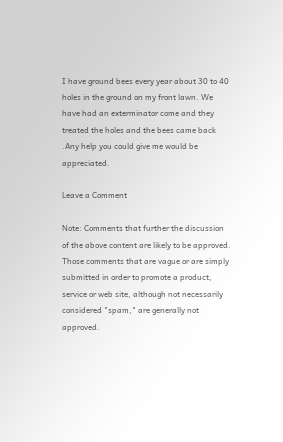I have ground bees every year about 30 to 40 holes in the ground on my front lawn. We have had an exterminator come and they treated the holes and the bees came back .Any help you could give me would be appreciated.

Leave a Comment

Note: Comments that further the discussion of the above content are likely to be approved. Those comments that are vague or are simply submitted in order to promote a product, service or web site, although not necessarily considered "spam," are generally not approved.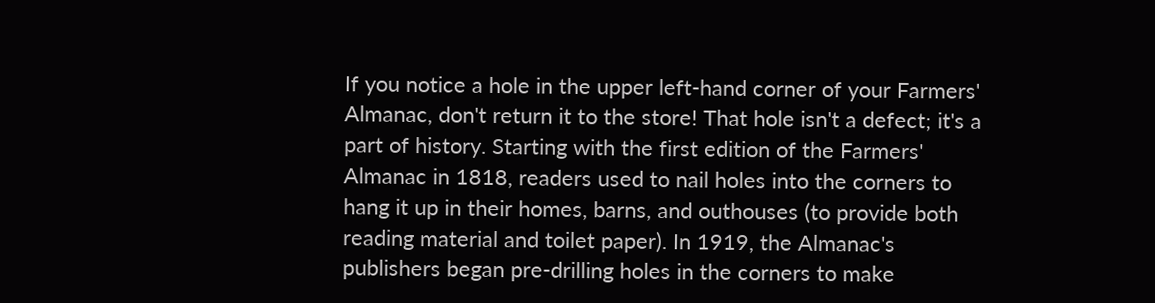If you notice a hole in the upper left-hand corner of your Farmers' Almanac, don't return it to the store! That hole isn't a defect; it's a part of history. Starting with the first edition of the Farmers' Almanac in 1818, readers used to nail holes into the corners to hang it up in their homes, barns, and outhouses (to provide both reading material and toilet paper). In 1919, the Almanac's publishers began pre-drilling holes in the corners to make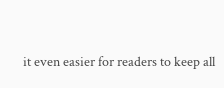it even easier for readers to keep all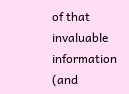of that invaluable information (and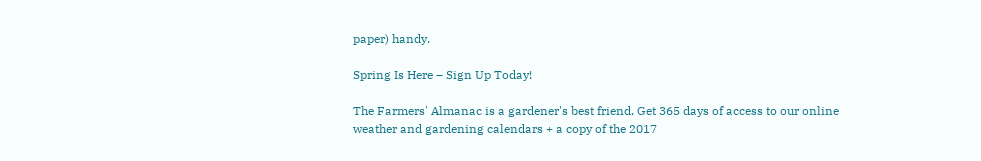paper) handy.

Spring Is Here – Sign Up Today!

The Farmers' Almanac is a gardener's best friend. Get 365 days of access to our online weather and gardening calendars + a copy of the 2017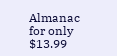Almanac
for only $13.99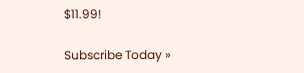$11.99!

Subscribe Today »